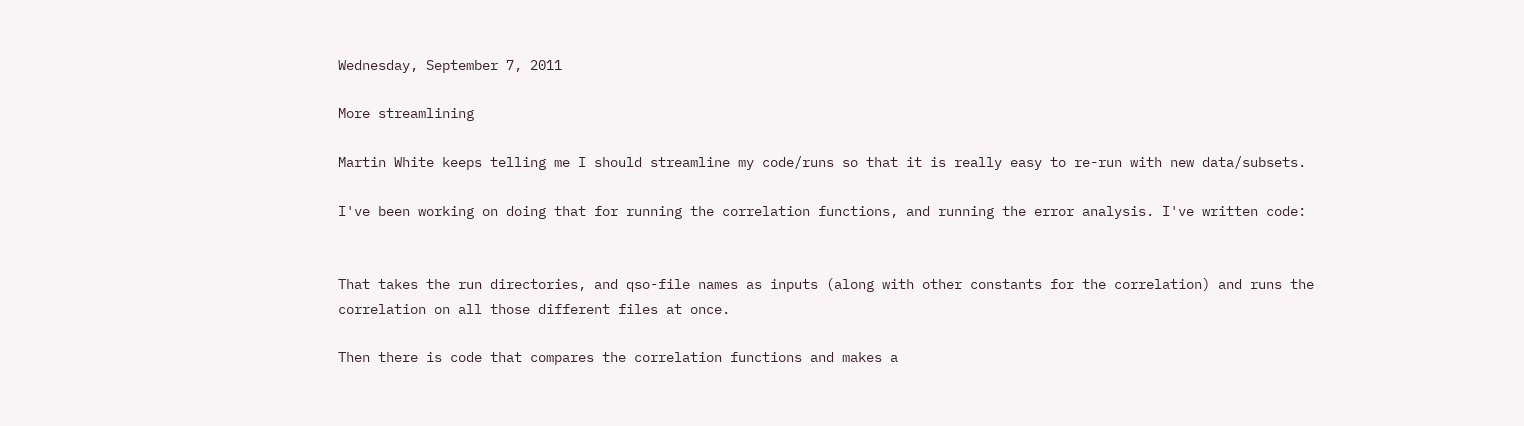Wednesday, September 7, 2011

More streamlining

Martin White keeps telling me I should streamline my code/runs so that it is really easy to re-run with new data/subsets.

I've been working on doing that for running the correlation functions, and running the error analysis. I've written code:


That takes the run directories, and qso-file names as inputs (along with other constants for the correlation) and runs the correlation on all those different files at once.

Then there is code that compares the correlation functions and makes a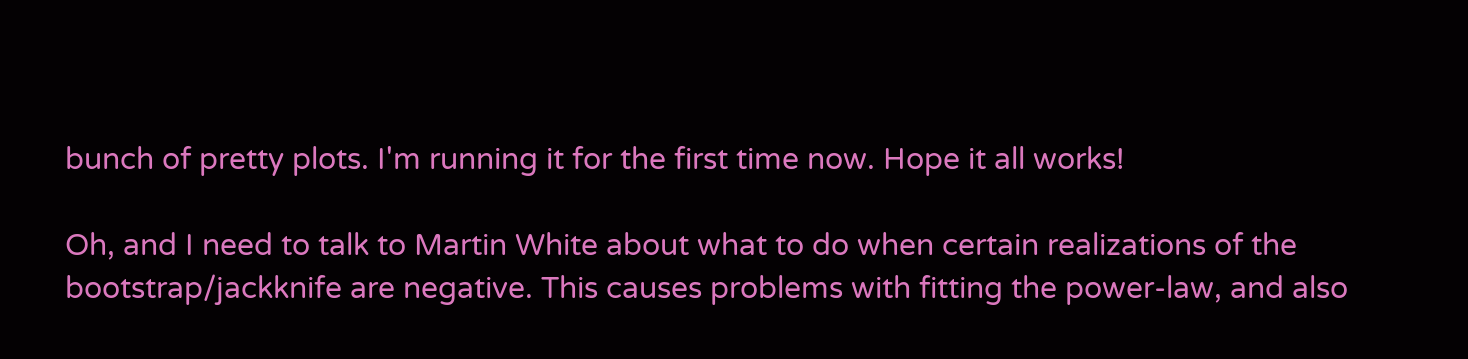bunch of pretty plots. I'm running it for the first time now. Hope it all works!

Oh, and I need to talk to Martin White about what to do when certain realizations of the bootstrap/jackknife are negative. This causes problems with fitting the power-law, and also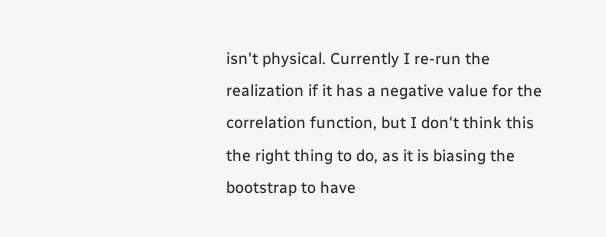isn't physical. Currently I re-run the realization if it has a negative value for the correlation function, but I don't think this the right thing to do, as it is biasing the bootstrap to have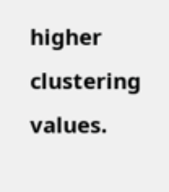higher clustering values.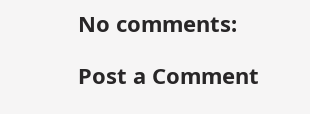No comments:

Post a Comment